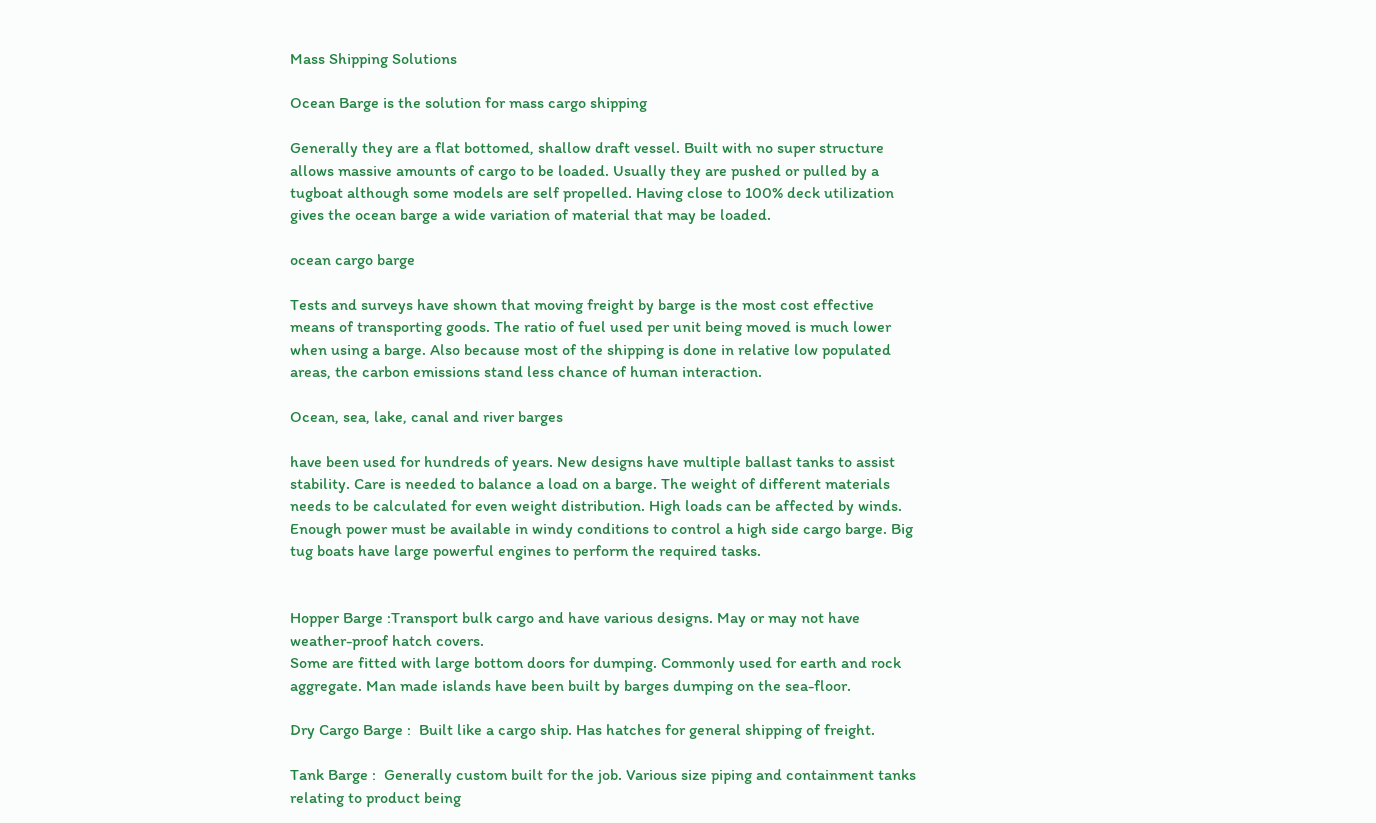Mass Shipping Solutions

Ocean Barge is the solution for mass cargo shipping

Generally they are a flat bottomed, shallow draft vessel. Built with no super structure allows massive amounts of cargo to be loaded. Usually they are pushed or pulled by a tugboat although some models are self propelled. Having close to 100% deck utilization gives the ocean barge a wide variation of material that may be loaded.

ocean cargo barge

Tests and surveys have shown that moving freight by barge is the most cost effective means of transporting goods. The ratio of fuel used per unit being moved is much lower when using a barge. Also because most of the shipping is done in relative low populated areas, the carbon emissions stand less chance of human interaction.

Ocean, sea, lake, canal and river barges

have been used for hundreds of years. New designs have multiple ballast tanks to assist stability. Care is needed to balance a load on a barge. The weight of different materials needs to be calculated for even weight distribution. High loads can be affected by winds.
Enough power must be available in windy conditions to control a high side cargo barge. Big tug boats have large powerful engines to perform the required tasks.


Hopper Barge :Transport bulk cargo and have various designs. May or may not have weather-proof hatch covers.
Some are fitted with large bottom doors for dumping. Commonly used for earth and rock aggregate. Man made islands have been built by barges dumping on the sea-floor.

Dry Cargo Barge :  Built like a cargo ship. Has hatches for general shipping of freight.

Tank Barge :  Generally custom built for the job. Various size piping and containment tanks relating to product being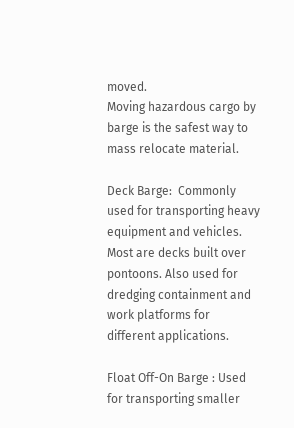moved.
Moving hazardous cargo by barge is the safest way to mass relocate material.

Deck Barge:  Commonly used for transporting heavy equipment and vehicles. Most are decks built over pontoons. Also used for dredging containment and work platforms for different applications.

Float Off-On Barge : Used for transporting smaller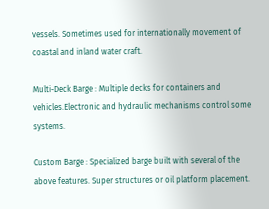vessels. Sometimes used for internationally movement of coastal and inland water craft.

Multi-Deck Barge : Multiple decks for containers and vehicles.Electronic and hydraulic mechanisms control some systems.

Custom Barge : Specialized barge built with several of the above features. Super structures or oil platform placement.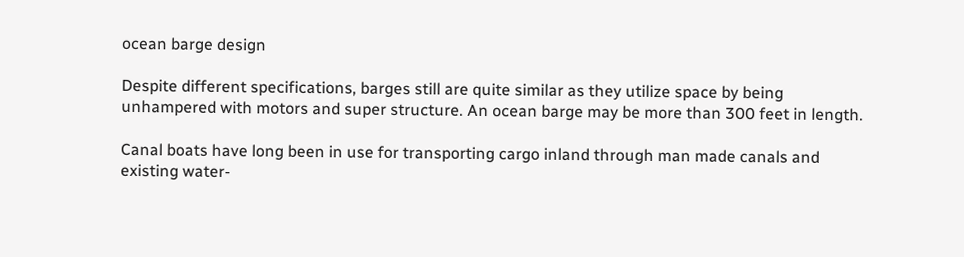ocean barge design

Despite different specifications, barges still are quite similar as they utilize space by being unhampered with motors and super structure. An ocean barge may be more than 300 feet in length.

Canal boats have long been in use for transporting cargo inland through man made canals and existing water-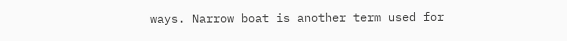ways. Narrow boat is another term used for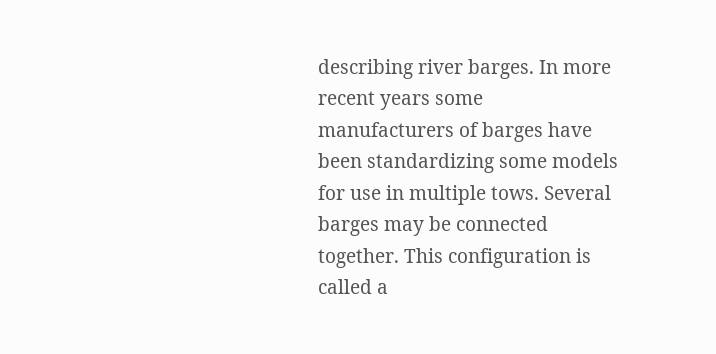describing river barges. In more recent years some manufacturers of barges have been standardizing some models for use in multiple tows. Several barges may be connected together. This configuration is called a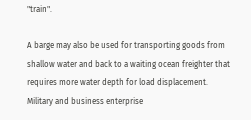"train".

A barge may also be used for transporting goods from shallow water and back to a waiting ocean freighter that requires more water depth for load displacement.
Military and business enterprise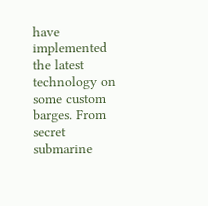have implemented the latest technology on some custom barges. From secret submarine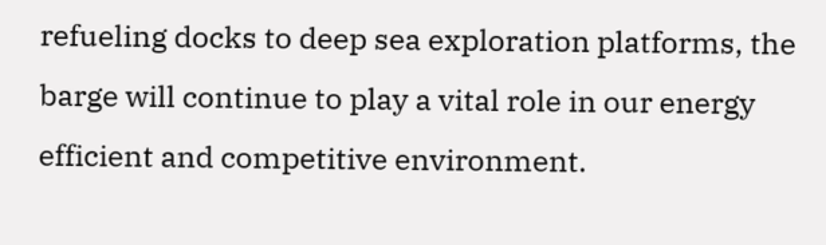refueling docks to deep sea exploration platforms, the barge will continue to play a vital role in our energy efficient and competitive environment.